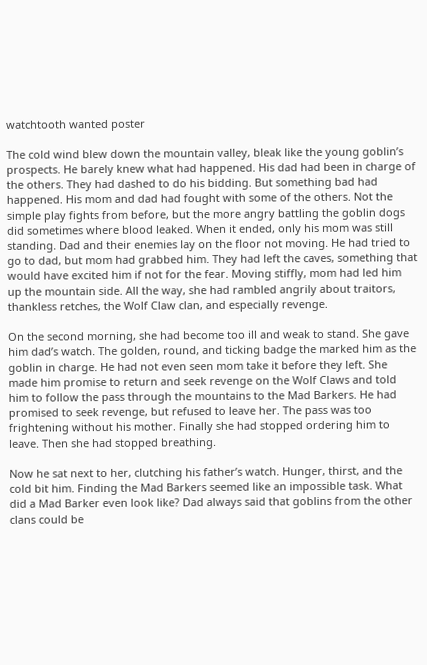watchtooth wanted poster

The cold wind blew down the mountain valley, bleak like the young goblin’s prospects. He barely knew what had happened. His dad had been in charge of the others. They had dashed to do his bidding. But something bad had happened. His mom and dad had fought with some of the others. Not the simple play fights from before, but the more angry battling the goblin dogs did sometimes where blood leaked. When it ended, only his mom was still standing. Dad and their enemies lay on the floor not moving. He had tried to go to dad, but mom had grabbed him. They had left the caves, something that would have excited him if not for the fear. Moving stiffly, mom had led him up the mountain side. All the way, she had rambled angrily about traitors, thankless retches, the Wolf Claw clan, and especially revenge.

On the second morning, she had become too ill and weak to stand. She gave him dad’s watch. The golden, round, and ticking badge the marked him as the goblin in charge. He had not even seen mom take it before they left. She made him promise to return and seek revenge on the Wolf Claws and told him to follow the pass through the mountains to the Mad Barkers. He had promised to seek revenge, but refused to leave her. The pass was too frightening without his mother. Finally she had stopped ordering him to leave. Then she had stopped breathing.

Now he sat next to her, clutching his father’s watch. Hunger, thirst, and the cold bit him. Finding the Mad Barkers seemed like an impossible task. What did a Mad Barker even look like? Dad always said that goblins from the other clans could be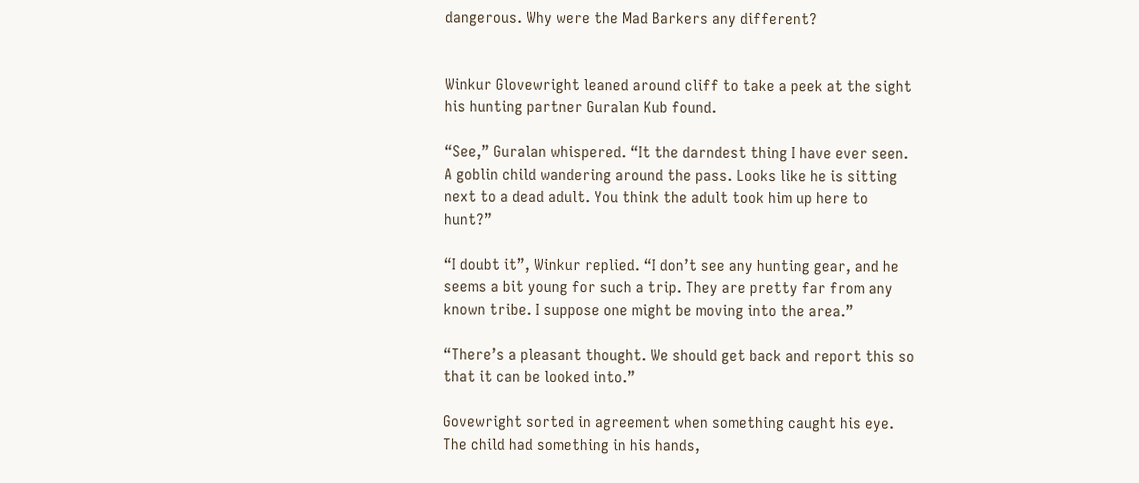dangerous. Why were the Mad Barkers any different?


Winkur Glovewright leaned around cliff to take a peek at the sight his hunting partner Guralan Kub found.

“See,” Guralan whispered. “It the darndest thing I have ever seen. A goblin child wandering around the pass. Looks like he is sitting next to a dead adult. You think the adult took him up here to hunt?”

“I doubt it”, Winkur replied. “I don’t see any hunting gear, and he seems a bit young for such a trip. They are pretty far from any known tribe. I suppose one might be moving into the area.”

“There’s a pleasant thought. We should get back and report this so that it can be looked into.”

Govewright sorted in agreement when something caught his eye. The child had something in his hands,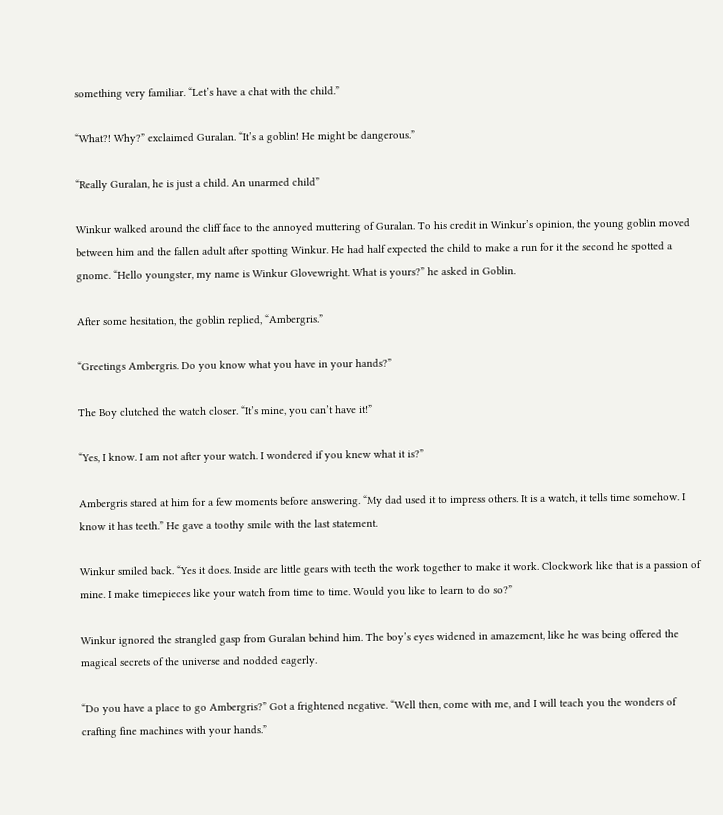something very familiar. “Let’s have a chat with the child.”

“What?! Why?” exclaimed Guralan. “It’s a goblin! He might be dangerous.”

“Really Guralan, he is just a child. An unarmed child”

Winkur walked around the cliff face to the annoyed muttering of Guralan. To his credit in Winkur’s opinion, the young goblin moved between him and the fallen adult after spotting Winkur. He had half expected the child to make a run for it the second he spotted a gnome. “Hello youngster, my name is Winkur Glovewright. What is yours?” he asked in Goblin.

After some hesitation, the goblin replied, “Ambergris.”

“Greetings Ambergris. Do you know what you have in your hands?”

The Boy clutched the watch closer. “It’s mine, you can’t have it!”

“Yes, I know. I am not after your watch. I wondered if you knew what it is?”

Ambergris stared at him for a few moments before answering. “My dad used it to impress others. It is a watch, it tells time somehow. I know it has teeth.” He gave a toothy smile with the last statement.

Winkur smiled back. “Yes it does. Inside are little gears with teeth the work together to make it work. Clockwork like that is a passion of mine. I make timepieces like your watch from time to time. Would you like to learn to do so?”

Winkur ignored the strangled gasp from Guralan behind him. The boy’s eyes widened in amazement, like he was being offered the magical secrets of the universe and nodded eagerly.

“Do you have a place to go Ambergris?” Got a frightened negative. “Well then, come with me, and I will teach you the wonders of crafting fine machines with your hands.”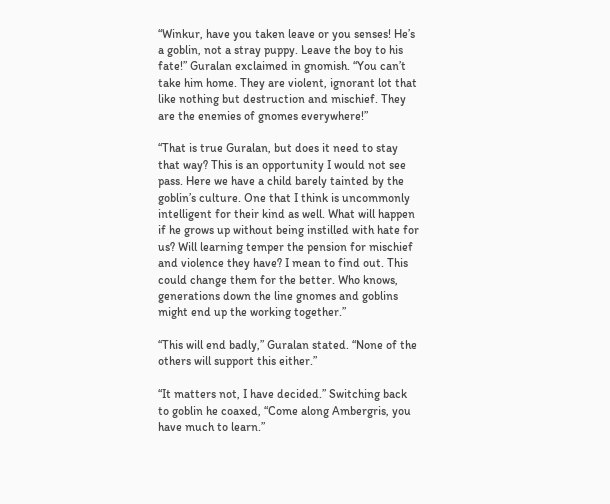“Winkur, have you taken leave or you senses! He’s a goblin, not a stray puppy. Leave the boy to his fate!” Guralan exclaimed in gnomish. “You can’t take him home. They are violent, ignorant lot that like nothing but destruction and mischief. They are the enemies of gnomes everywhere!”

“That is true Guralan, but does it need to stay that way? This is an opportunity I would not see pass. Here we have a child barely tainted by the goblin’s culture. One that I think is uncommonly intelligent for their kind as well. What will happen if he grows up without being instilled with hate for us? Will learning temper the pension for mischief and violence they have? I mean to find out. This could change them for the better. Who knows, generations down the line gnomes and goblins might end up the working together.”

“This will end badly,” Guralan stated. “None of the others will support this either.”

“It matters not, I have decided.” Switching back to goblin he coaxed, “Come along Ambergris, you have much to learn.”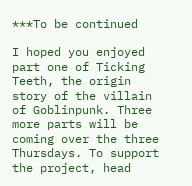***To be continued

I hoped you enjoyed part one of Ticking Teeth, the origin story of the villain of Goblinpunk. Three more parts will be coming over the three Thursdays. To support the project, head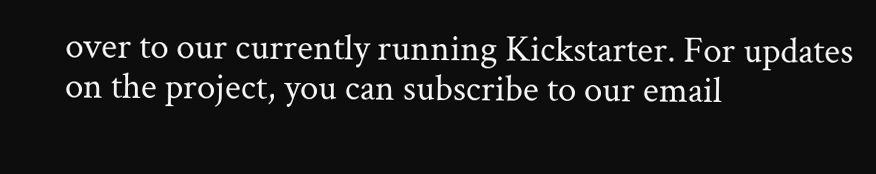over to our currently running Kickstarter. For updates on the project, you can subscribe to our email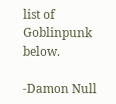list of Goblinpunk below.

-Damon Null